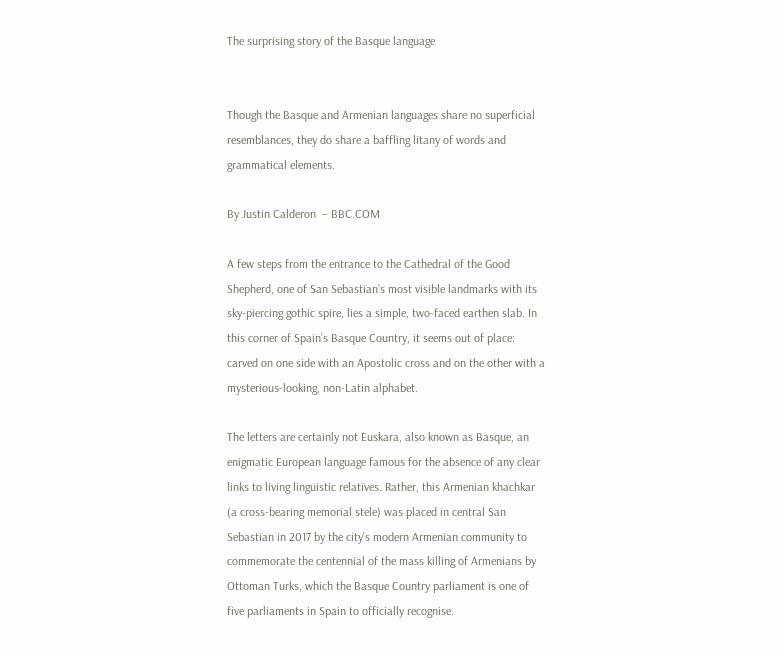The surprising story of the Basque language


Though the Basque and Armenian languages share no superficial resemblances, they do share a baffling litany of words and grammatical elements.

By Justin Calderon  – BBC.COM

A few steps from the entrance to the Cathedral of the Good Shepherd, one of San Sebastian’s most visible landmarks with its sky-piercing gothic spire, lies a simple, two-faced earthen slab. In this corner of Spain’s Basque Country, it seems out of place: carved on one side with an Apostolic cross and on the other with a mysterious-looking, non-Latin alphabet.

The letters are certainly not Euskara, also known as Basque, an enigmatic European language famous for the absence of any clear links to living linguistic relatives. Rather, this Armenian khachkar (a cross-bearing memorial stele) was placed in central San Sebastian in 2017 by the city’s modern Armenian community to commemorate the centennial of the mass killing of Armenians by Ottoman Turks, which the Basque Country parliament is one of five parliaments in Spain to officially recognise.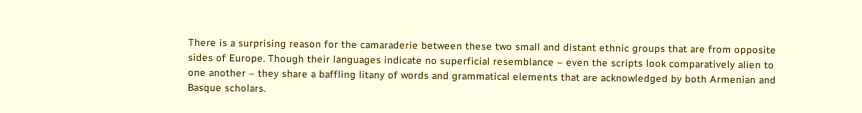There is a surprising reason for the camaraderie between these two small and distant ethnic groups that are from opposite sides of Europe. Though their languages indicate no superficial resemblance – even the scripts look comparatively alien to one another – they share a baffling litany of words and grammatical elements that are acknowledged by both Armenian and Basque scholars.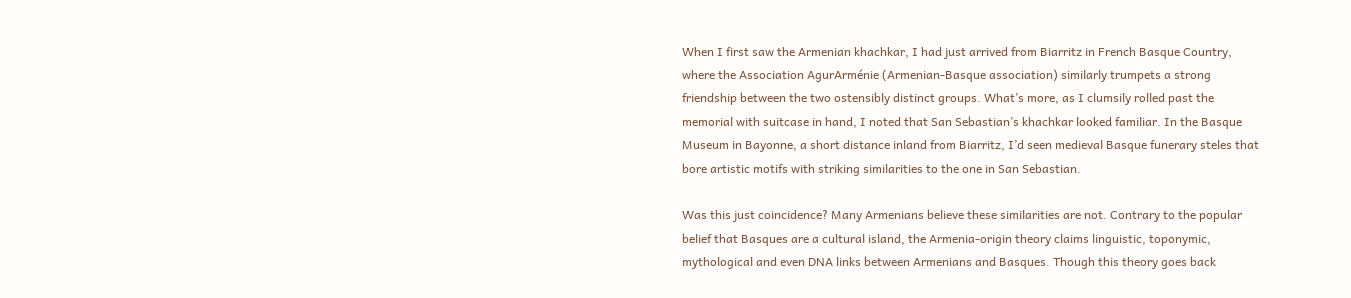When I first saw the Armenian khachkar, I had just arrived from Biarritz in French Basque Country, where the Association AgurArménie (Armenian-Basque association) similarly trumpets a strong friendship between the two ostensibly distinct groups. What’s more, as I clumsily rolled past the memorial with suitcase in hand, I noted that San Sebastian’s khachkar looked familiar. In the Basque Museum in Bayonne, a short distance inland from Biarritz, I’d seen medieval Basque funerary steles that bore artistic motifs with striking similarities to the one in San Sebastian.

Was this just coincidence? Many Armenians believe these similarities are not. Contrary to the popular belief that Basques are a cultural island, the Armenia-origin theory claims linguistic, toponymic, mythological and even DNA links between Armenians and Basques. Though this theory goes back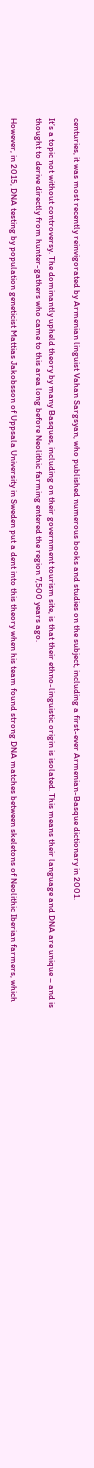centuries, it was most recently reinvigorated by Armenian linguist Vahan Sargsyan, who published numerous books and studies on the subject, including a first-ever Armenian-Basque dictionary in 2001.

It’s a topic not without controversy. The dominantly upheld theory by many Basques, including on their government tourism site, is that their ethno-linguistic origin is isolated. This means their language and DNA are unique – and is thought to derive directly from hunter-gathers who came to this area long before Neolithic farming entered the region 7,500 years ago.

However, in 2015, DNA testing by population geneticist Mattias Jakobsson of Uppsala University in Sweden put a dent into this theory when his team found strong DNA matches between skeletons of Neolithic Iberian farmers, which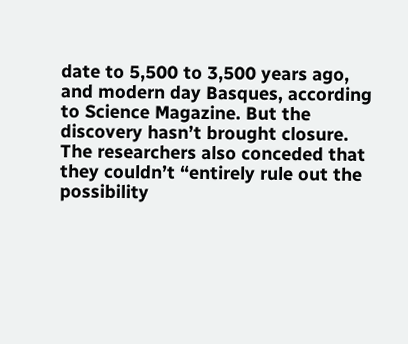date to 5,500 to 3,500 years ago, and modern day Basques, according to Science Magazine. But the discovery hasn’t brought closure. The researchers also conceded that they couldn’t “entirely rule out the possibility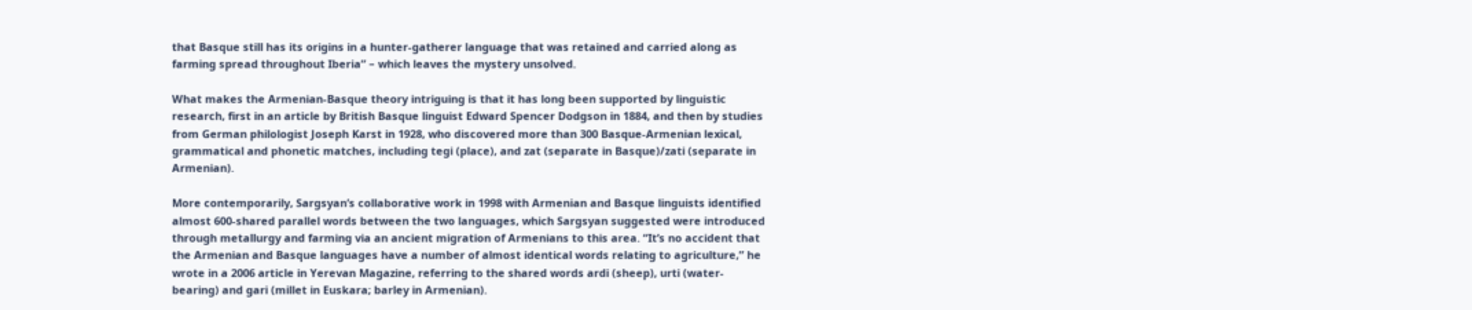that Basque still has its origins in a hunter-gatherer language that was retained and carried along as farming spread throughout Iberia” – which leaves the mystery unsolved.

What makes the Armenian-Basque theory intriguing is that it has long been supported by linguistic research, first in an article by British Basque linguist Edward Spencer Dodgson in 1884, and then by studies from German philologist Joseph Karst in 1928, who discovered more than 300 Basque-Armenian lexical, grammatical and phonetic matches, including tegi (place), and zat (separate in Basque)/zati (separate in Armenian).

More contemporarily, Sargsyan’s collaborative work in 1998 with Armenian and Basque linguists identified almost 600-shared parallel words between the two languages, which Sargsyan suggested were introduced through metallurgy and farming via an ancient migration of Armenians to this area. “It’s no accident that the Armenian and Basque languages have a number of almost identical words relating to agriculture,” he wrote in a 2006 article in Yerevan Magazine, referring to the shared words ardi (sheep), urti (water-bearing) and gari (millet in Euskara; barley in Armenian).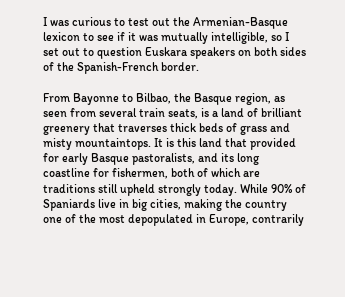I was curious to test out the Armenian-Basque lexicon to see if it was mutually intelligible, so I set out to question Euskara speakers on both sides of the Spanish-French border.

From Bayonne to Bilbao, the Basque region, as seen from several train seats, is a land of brilliant greenery that traverses thick beds of grass and misty mountaintops. It is this land that provided for early Basque pastoralists, and its long coastline for fishermen, both of which are traditions still upheld strongly today. While 90% of Spaniards live in big cities, making the country one of the most depopulated in Europe, contrarily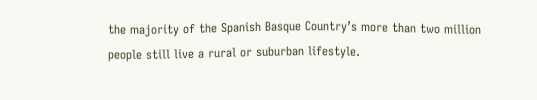the majority of the Spanish Basque Country’s more than two million people still live a rural or suburban lifestyle.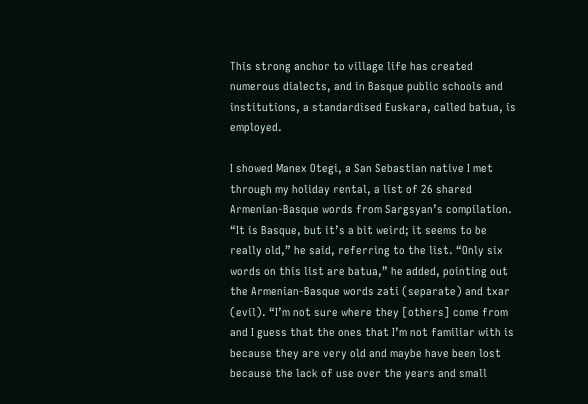This strong anchor to village life has created numerous dialects, and in Basque public schools and institutions, a standardised Euskara, called batua, is employed.

I showed Manex Otegi, a San Sebastian native I met through my holiday rental, a list of 26 shared Armenian-Basque words from Sargsyan’s compilation. “It is Basque, but it’s a bit weird; it seems to be really old,” he said, referring to the list. “Only six words on this list are batua,” he added, pointing out the Armenian-Basque words zati (separate) and txar (evil). “I’m not sure where they [others] come from and I guess that the ones that I’m not familiar with is because they are very old and maybe have been lost because the lack of use over the years and small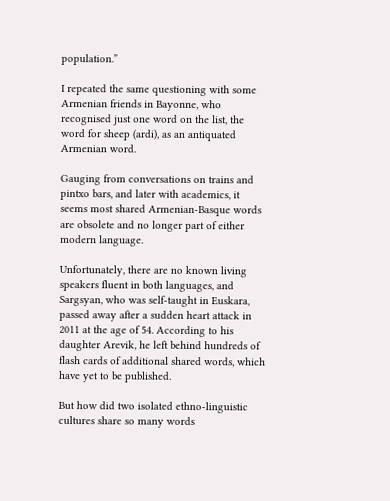population.”

I repeated the same questioning with some Armenian friends in Bayonne, who recognised just one word on the list, the word for sheep (ardi), as an antiquated Armenian word.

Gauging from conversations on trains and pintxo bars, and later with academics, it seems most shared Armenian-Basque words are obsolete and no longer part of either modern language.

Unfortunately, there are no known living speakers fluent in both languages, and Sargsyan, who was self-taught in Euskara, passed away after a sudden heart attack in 2011 at the age of 54. According to his daughter Arevik, he left behind hundreds of flash cards of additional shared words, which have yet to be published.

But how did two isolated ethno-linguistic cultures share so many words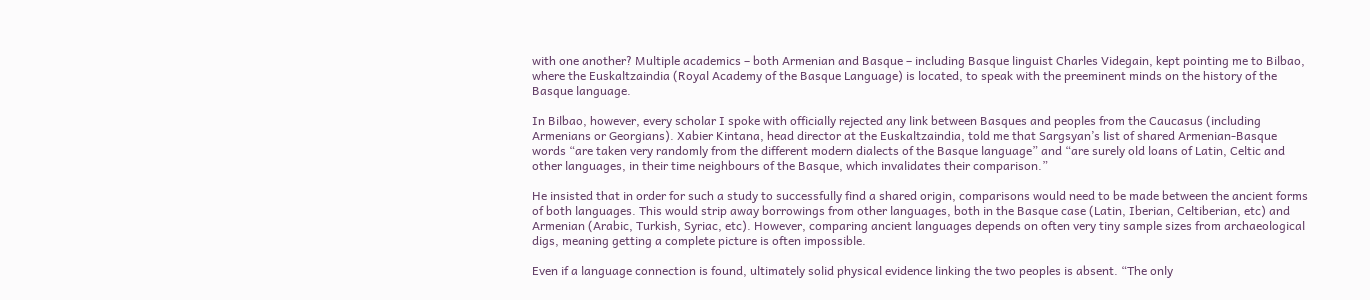with one another? Multiple academics – both Armenian and Basque – including Basque linguist Charles Videgain, kept pointing me to Bilbao, where the Euskaltzaindia (Royal Academy of the Basque Language) is located, to speak with the preeminent minds on the history of the Basque language.

In Bilbao, however, every scholar I spoke with officially rejected any link between Basques and peoples from the Caucasus (including Armenians or Georgians). Xabier Kintana, head director at the Euskaltzaindia, told me that Sargsyan’s list of shared Armenian-Basque words “are taken very randomly from the different modern dialects of the Basque language” and “are surely old loans of Latin, Celtic and other languages, in their time neighbours of the Basque, which invalidates their comparison.”

He insisted that in order for such a study to successfully find a shared origin, comparisons would need to be made between the ancient forms of both languages. This would strip away borrowings from other languages, both in the Basque case (Latin, Iberian, Celtiberian, etc) and Armenian (Arabic, Turkish, Syriac, etc). However, comparing ancient languages depends on often very tiny sample sizes from archaeological digs, meaning getting a complete picture is often impossible.

Even if a language connection is found, ultimately solid physical evidence linking the two peoples is absent. “The only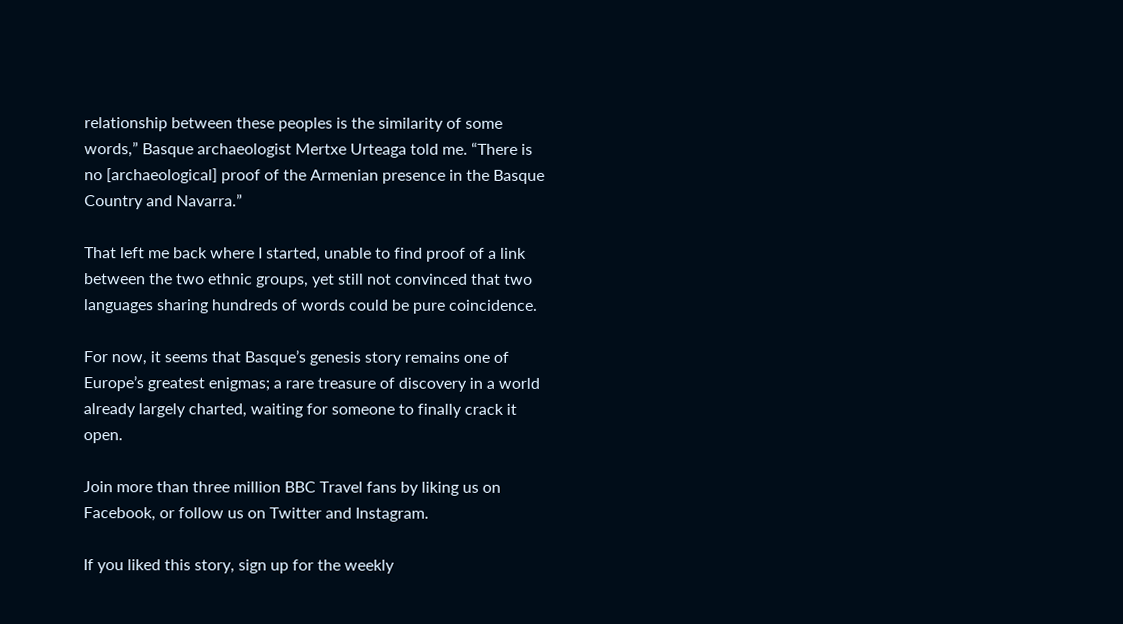relationship between these peoples is the similarity of some words,” Basque archaeologist Mertxe Urteaga told me. “There is no [archaeological] proof of the Armenian presence in the Basque Country and Navarra.”

That left me back where I started, unable to find proof of a link between the two ethnic groups, yet still not convinced that two languages sharing hundreds of words could be pure coincidence.

For now, it seems that Basque’s genesis story remains one of Europe’s greatest enigmas; a rare treasure of discovery in a world already largely charted, waiting for someone to finally crack it open.

Join more than three million BBC Travel fans by liking us on Facebook, or follow us on Twitter and Instagram.

If you liked this story, sign up for the weekly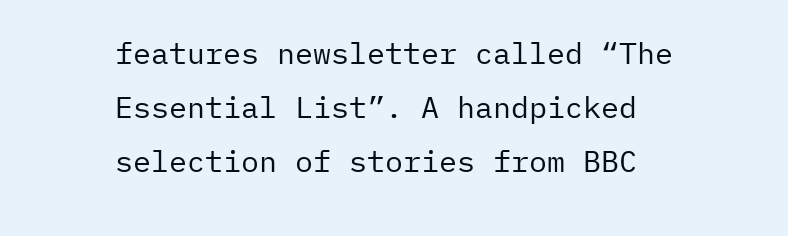features newsletter called “The Essential List”. A handpicked selection of stories from BBC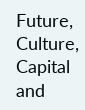Future, Culture, Capital and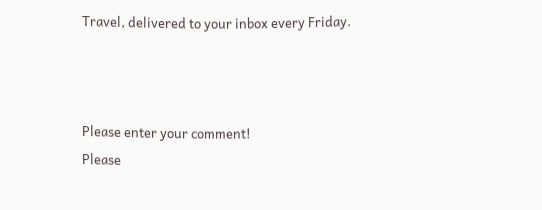Travel, delivered to your inbox every Friday.



Please enter your comment!
Please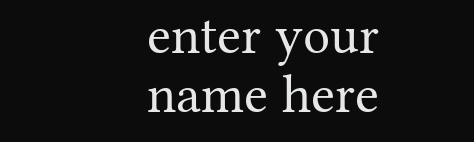enter your name here